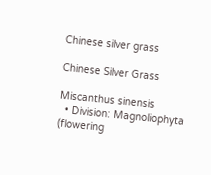Chinese silver grass

Chinese Silver Grass

Miscanthus sinensis
  • Division: Magnoliophyta (flowering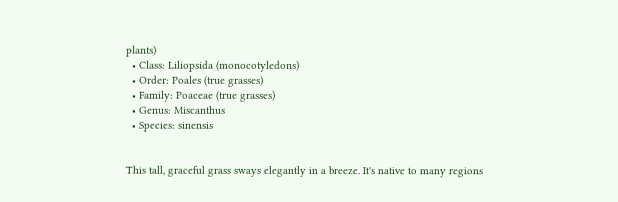plants)
  • Class: Liliopsida (monocotyledons)
  • Order: Poales (true grasses)
  • Family: Poaceae (true grasses)
  • Genus: Miscanthus
  • Species: sinensis


This tall, graceful grass sways elegantly in a breeze. It's native to many regions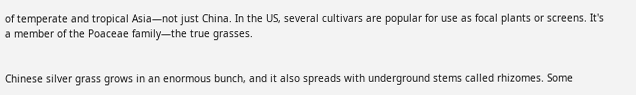of temperate and tropical Asia—not just China. In the US, several cultivars are popular for use as focal plants or screens. It's a member of the Poaceae family—the true grasses.


Chinese silver grass grows in an enormous bunch, and it also spreads with underground stems called rhizomes. Some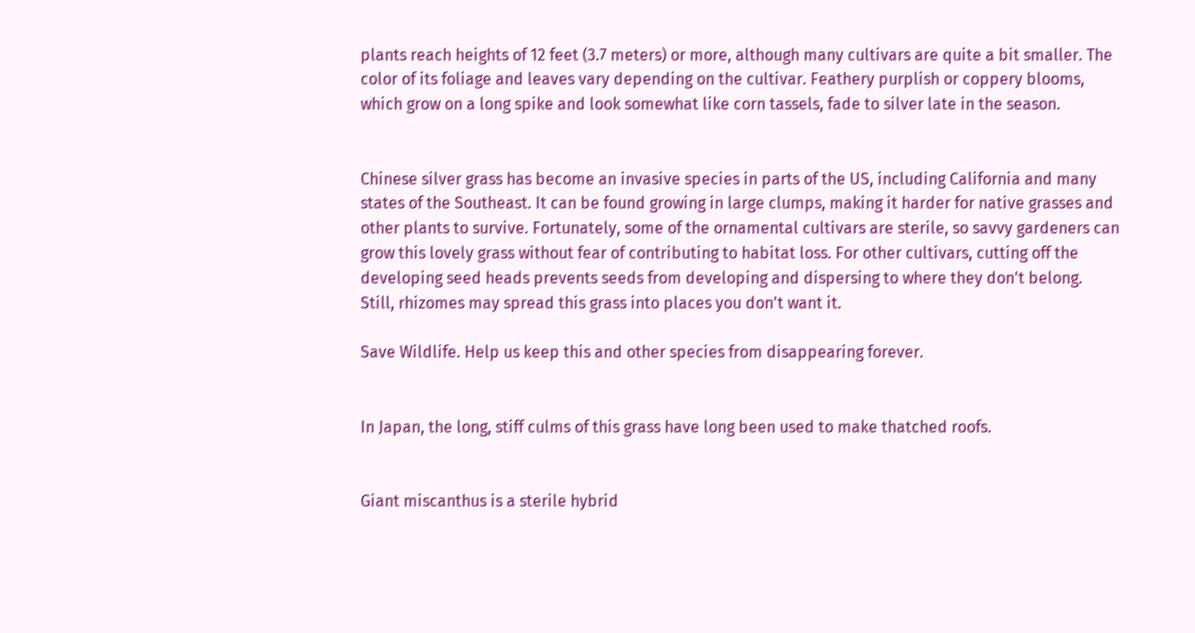plants reach heights of 12 feet (3.7 meters) or more, although many cultivars are quite a bit smaller. The color of its foliage and leaves vary depending on the cultivar. Feathery purplish or coppery blooms, which grow on a long spike and look somewhat like corn tassels, fade to silver late in the season.


Chinese silver grass has become an invasive species in parts of the US, including California and many states of the Southeast. It can be found growing in large clumps, making it harder for native grasses and other plants to survive. Fortunately, some of the ornamental cultivars are sterile, so savvy gardeners can grow this lovely grass without fear of contributing to habitat loss. For other cultivars, cutting off the developing seed heads prevents seeds from developing and dispersing to where they don't belong. Still, rhizomes may spread this grass into places you don't want it.

Save Wildlife. Help us keep this and other species from disappearing forever.


In Japan, the long, stiff culms of this grass have long been used to make thatched roofs.


Giant miscanthus is a sterile hybrid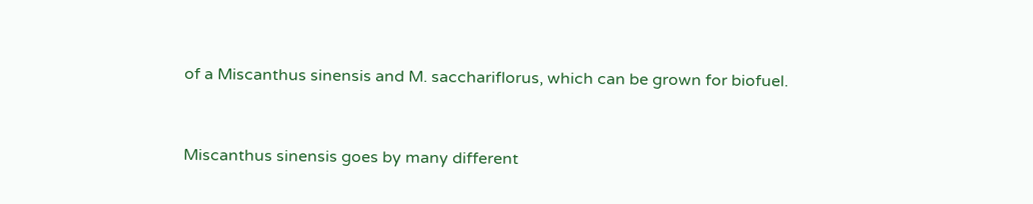of a Miscanthus sinensis and M. sacchariflorus, which can be grown for biofuel.


Miscanthus sinensis goes by many different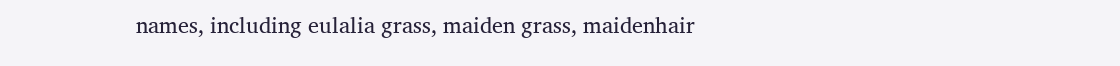names, including eulalia grass, maiden grass, maidenhair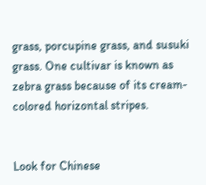grass, porcupine grass, and susuki grass. One cultivar is known as zebra grass because of its cream-colored horizontal stripes.


Look for Chinese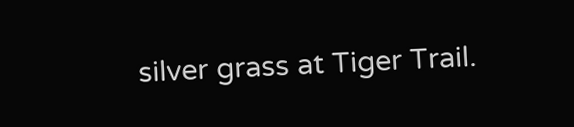silver grass at Tiger Trail.